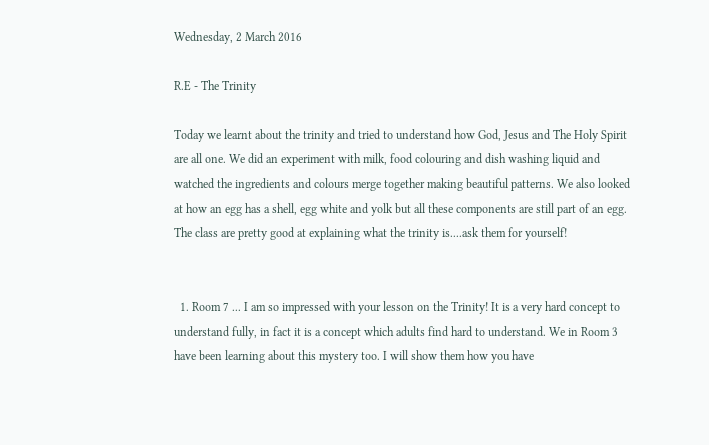Wednesday, 2 March 2016

R.E - The Trinity

Today we learnt about the trinity and tried to understand how God, Jesus and The Holy Spirit are all one. We did an experiment with milk, food colouring and dish washing liquid and watched the ingredients and colours merge together making beautiful patterns. We also looked at how an egg has a shell, egg white and yolk but all these components are still part of an egg. The class are pretty good at explaining what the trinity is....ask them for yourself!


  1. Room 7 ... I am so impressed with your lesson on the Trinity! It is a very hard concept to understand fully, in fact it is a concept which adults find hard to understand. We in Room 3 have been learning about this mystery too. I will show them how you have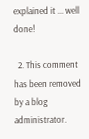explained it ... well done!

  2. This comment has been removed by a blog administrator.